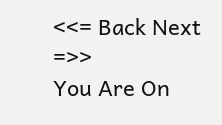<<= Back Next =>>
You Are On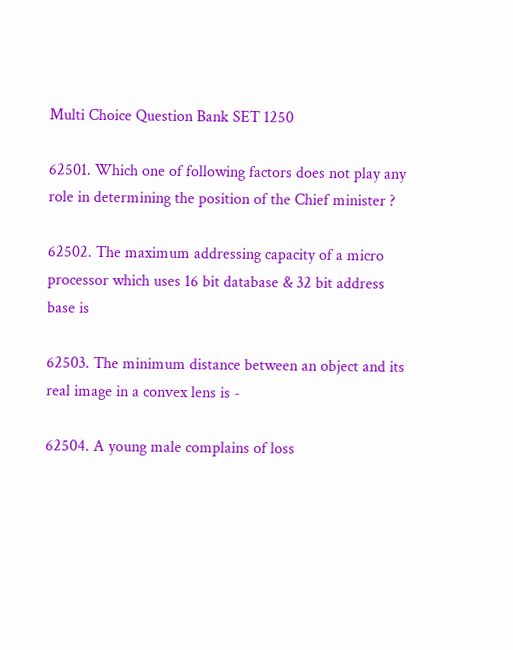Multi Choice Question Bank SET 1250

62501. Which one of following factors does not play any role in determining the position of the Chief minister ?

62502. The maximum addressing capacity of a micro processor which uses 16 bit database & 32 bit address base is

62503. The minimum distance between an object and its real image in a convex lens is -

62504. A young male complains of loss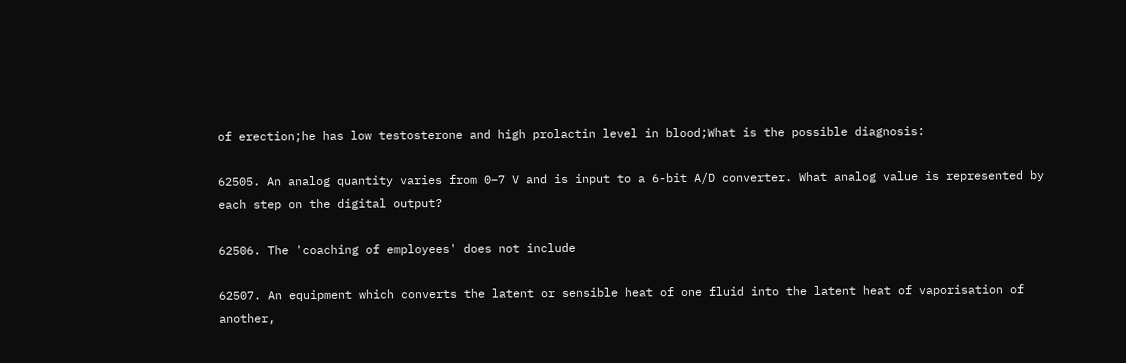of erection;he has low testosterone and high prolactin level in blood;What is the possible diagnosis:

62505. An analog quantity varies from 0–7 V and is input to a 6-bit A/D converter. What analog value is represented by each step on the digital output?

62506. The 'coaching of employees' does not include

62507. An equipment which converts the latent or sensible heat of one fluid into the latent heat of vaporisation of another,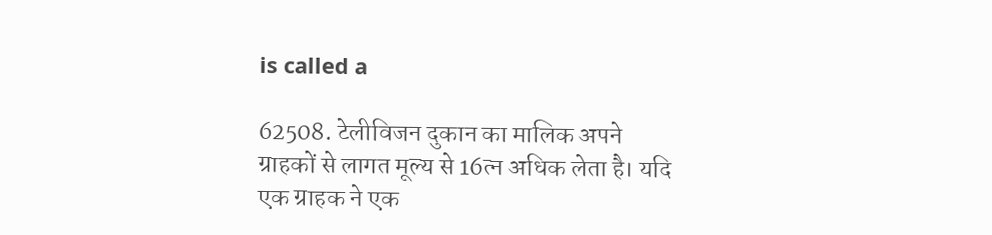is called a

62508. टेलीविजन दुकान का मालिक अपने ग्राहकों से लागत मूल्य से 16त्न अधिक लेता है। यदि एक ग्राहक ने एक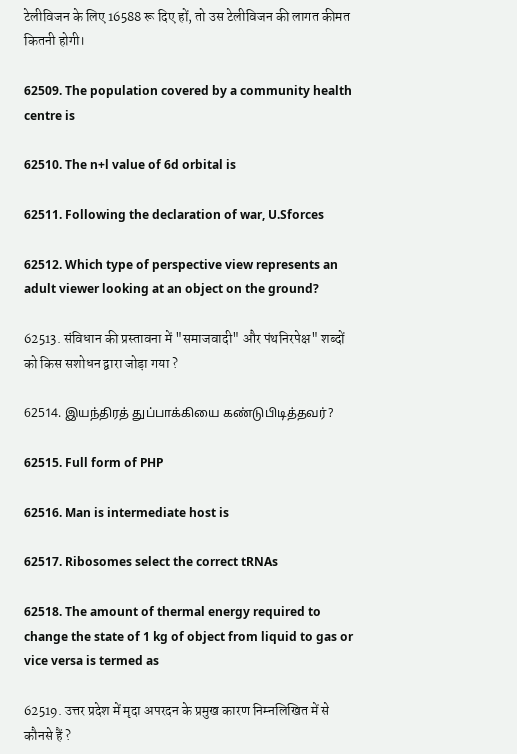टेलीविजन के लिए 16588 रू दिए हों, तो उस टेलीविजन की लागत कीमत कितनी होगी।

62509. The population covered by a community health centre is

62510. The n+l value of 6d orbital is

62511. Following the declaration of war, U.Sforces

62512. Which type of perspective view represents an adult viewer looking at an object on the ground?

62513. संविधान की प्रस्तावना में "समाजवादी" और पंथनिरपेक्ष" शब्दों को किस सशोधन द्वारा जोड़ा गया ?

62514. இயந்திரத் துப்பாக்கியை கண்டுபிடித்தவர்?

62515. Full form of PHP

62516. Man is intermediate host is

62517. Ribosomes select the correct tRNAs

62518. The amount of thermal energy required to change the state of 1 kg of object from liquid to gas or vice versa is termed as

62519. उत्तर प्रदेश में मृदा अपरदन के प्रमुख कारण निम्नलिखित में से कौनसे हैं ?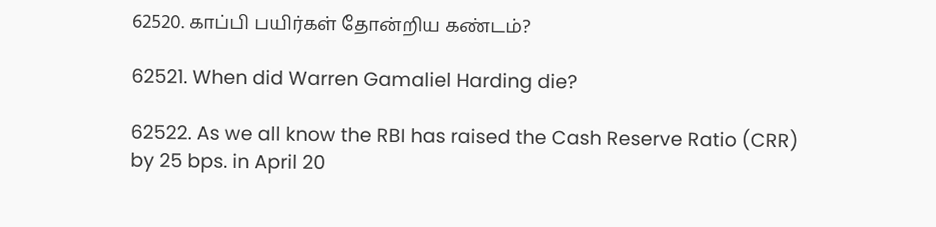62520. காப்பி பயிர்கள் தோன்றிய கண்டம்?

62521. When did Warren Gamaliel Harding die?

62522. As we all know the RBI has raised the Cash Reserve Ratio (CRR) by 25 bps. in April 20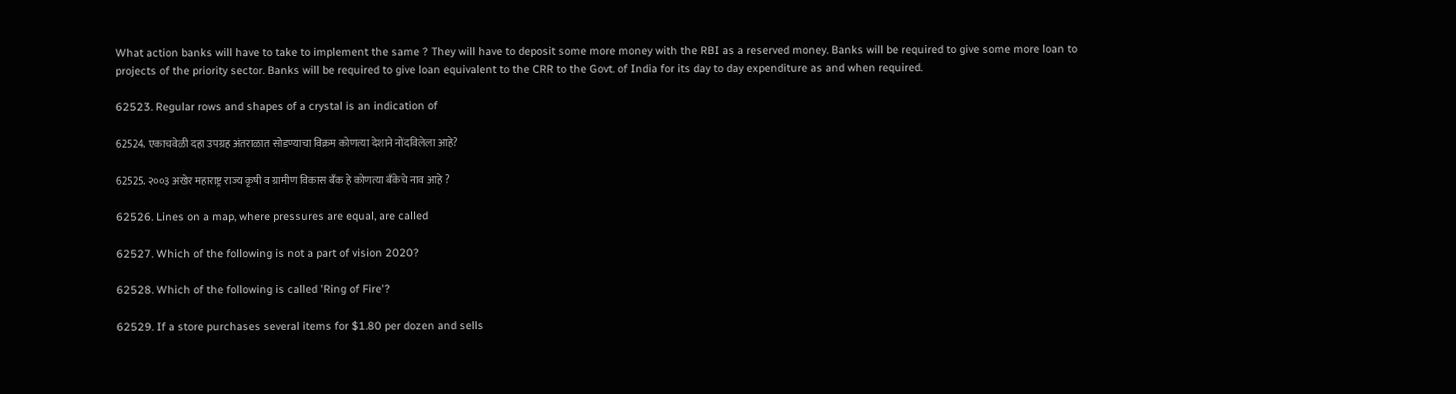What action banks will have to take to implement the same ? They will have to deposit some more money with the RBI as a reserved money. Banks will be required to give some more loan to projects of the priority sector. Banks will be required to give loan equivalent to the CRR to the Govt. of India for its day to day expenditure as and when required.

62523. Regular rows and shapes of a crystal is an indication of

62524. एकाचवेळी दहा उपग्रह अंतराळात सोडण्याचा विक्रम कोणत्या देशाने नोंदविलेला आहे?

62525. २००३ अखेर महाराष्ट्र राज्य कृषी व ग्रामीण विकास बँक हे कोणत्या बँकेचे नाव आहे ?

62526. Lines on a map, where pressures are equal, are called

62527. Which of the following is not a part of vision 2020?

62528. Which of the following is called 'Ring of Fire'?

62529. If a store purchases several items for $1.80 per dozen and sells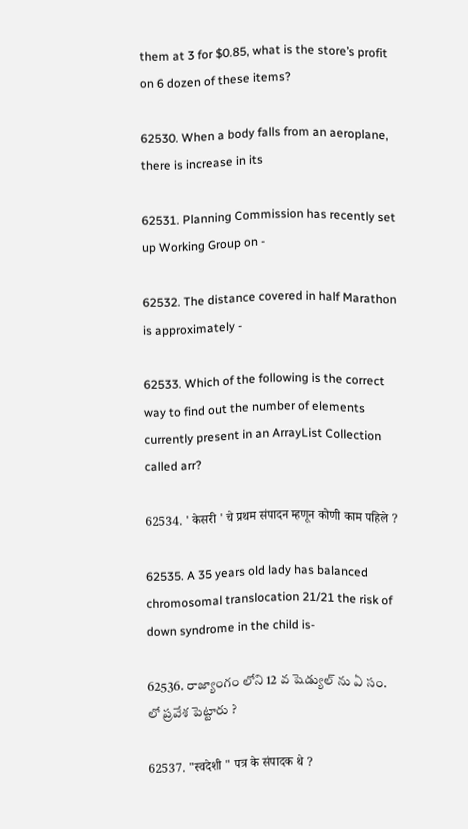them at 3 for $0.85, what is the store’s profit on 6 dozen of these items?

62530. When a body falls from an aeroplane, there is increase in its

62531. Planning Commission has recently set up Working Group on -

62532. The distance covered in half Marathon is approximately -

62533. Which of the following is the correct way to find out the number of elements currently present in an ArrayList Collection called arr?

62534. ' केसरी ' चे प्रथम संपादन म्हणून कोणी काम पहिले ?

62535. A 35 years old lady has balanced chromosomal translocation 21/21 the risk of down syndrome in the child is-

62536. రాజ్యాంగం లోని 12 వ షెడ్యుల్ ను ఏ సం. లో ప్రవేశ పెట్టారు ?

62537. "स्वदेशी " पत्र के संपादक थे ?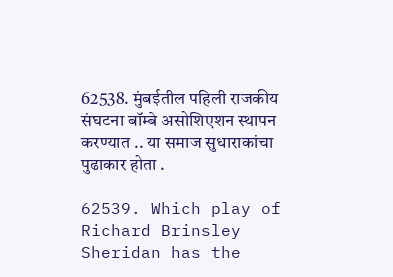62538. मुंबईतील पहिली राजकीय संघटना बॉम्बे असोशिएशन स्थापन करण्यात .. या समाज सुधाराकांचा पुढाकार होता .

62539. Which play of Richard Brinsley Sheridan has the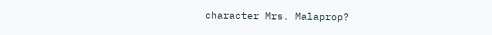character Mrs. Malaprop?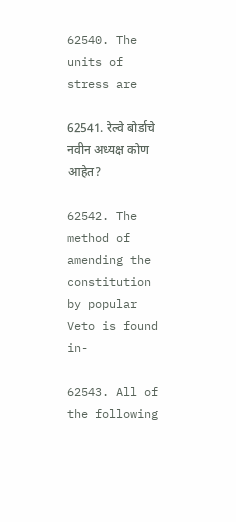62540. The units of stress are

62541. रेल्वे बोर्डाचे नवीन अध्यक्ष कोण आहेत?

62542. The method of amending the constitution by popular Veto is found in-

62543. All of the following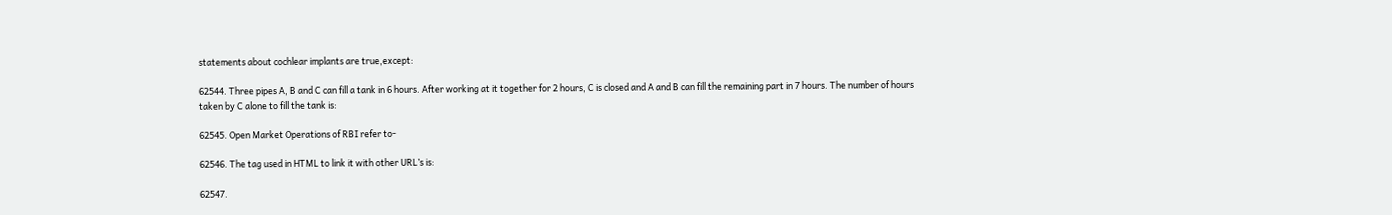statements about cochlear implants are true,except:

62544. Three pipes A, B and C can fill a tank in 6 hours. After working at it together for 2 hours, C is closed and A and B can fill the remaining part in 7 hours. The number of hours taken by C alone to fill the tank is:

62545. Open Market Operations of RBI refer to-

62546. The tag used in HTML to link it with other URL’s is:

62547.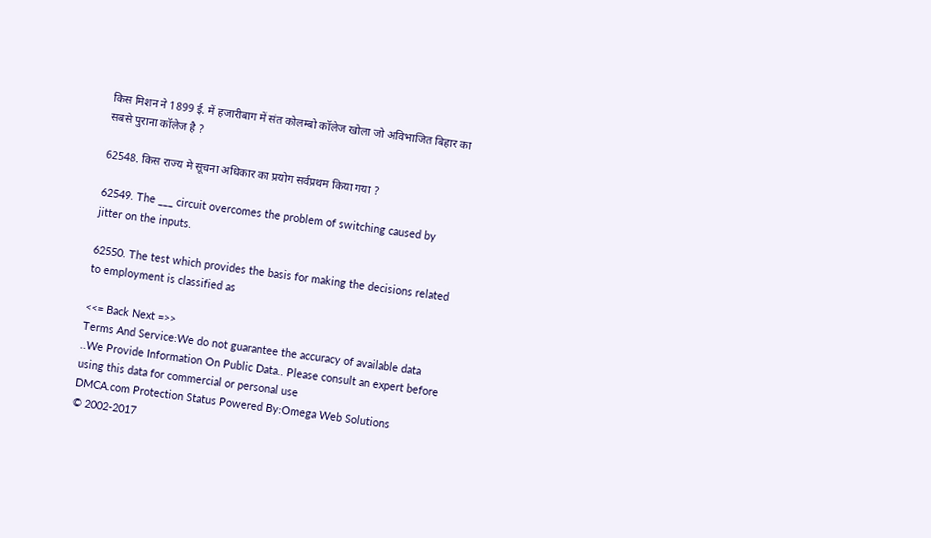किस मिशन ने 1899 ई. में हजारीबाग में संत कोलम्बो कॉलेज खोला जो अविभाजित बिहार का सबसे पुराना कॉलेज है ?

62548. किस राज्य मे सूचना अधिकार का प्रयोग सर्वप्रथम किया गया ?

62549. The ___ circuit overcomes the problem of switching caused by jitter on the inputs.

62550. The test which provides the basis for making the decisions related to employment is classified as

<<= Back Next =>>
Terms And Service:We do not guarantee the accuracy of available data ..We Provide Information On Public Data.. Please consult an expert before using this data for commercial or personal use
DMCA.com Protection Status Powered By:Omega Web Solutions
© 2002-2017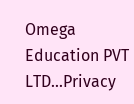Omega Education PVT LTD...Privacy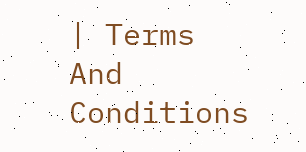| Terms And Conditions